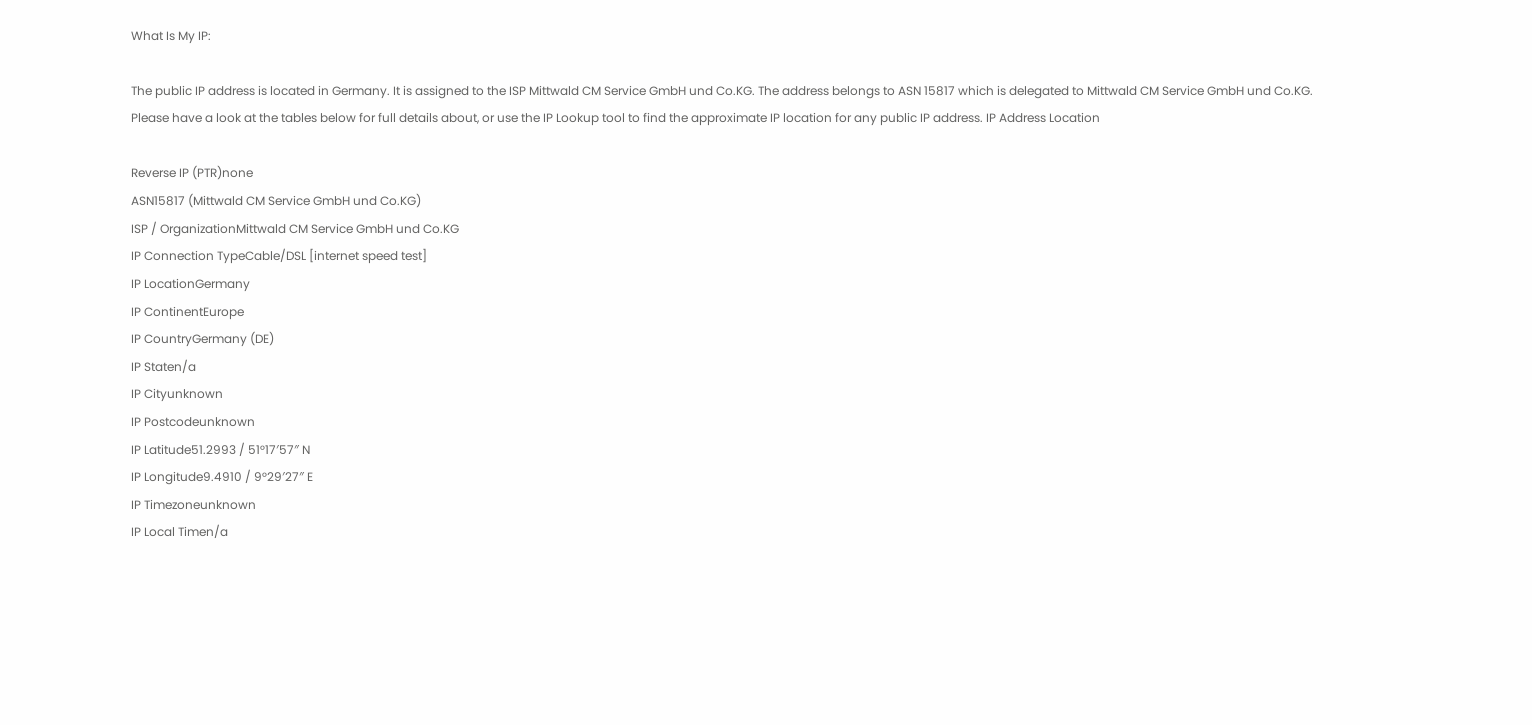What Is My IP:

The public IP address is located in Germany. It is assigned to the ISP Mittwald CM Service GmbH und Co.KG. The address belongs to ASN 15817 which is delegated to Mittwald CM Service GmbH und Co.KG.
Please have a look at the tables below for full details about, or use the IP Lookup tool to find the approximate IP location for any public IP address. IP Address Location

Reverse IP (PTR)none
ASN15817 (Mittwald CM Service GmbH und Co.KG)
ISP / OrganizationMittwald CM Service GmbH und Co.KG
IP Connection TypeCable/DSL [internet speed test]
IP LocationGermany
IP ContinentEurope
IP CountryGermany (DE)
IP Staten/a
IP Cityunknown
IP Postcodeunknown
IP Latitude51.2993 / 51°17′57″ N
IP Longitude9.4910 / 9°29′27″ E
IP Timezoneunknown
IP Local Timen/a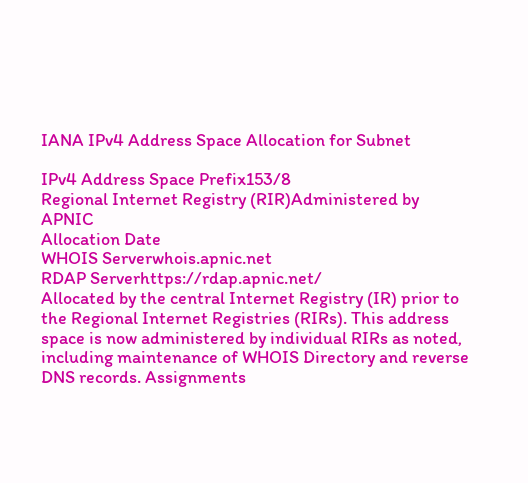IANA IPv4 Address Space Allocation for Subnet

IPv4 Address Space Prefix153/8
Regional Internet Registry (RIR)Administered by APNIC
Allocation Date
WHOIS Serverwhois.apnic.net
RDAP Serverhttps://rdap.apnic.net/
Allocated by the central Internet Registry (IR) prior to the Regional Internet Registries (RIRs). This address space is now administered by individual RIRs as noted, including maintenance of WHOIS Directory and reverse DNS records. Assignments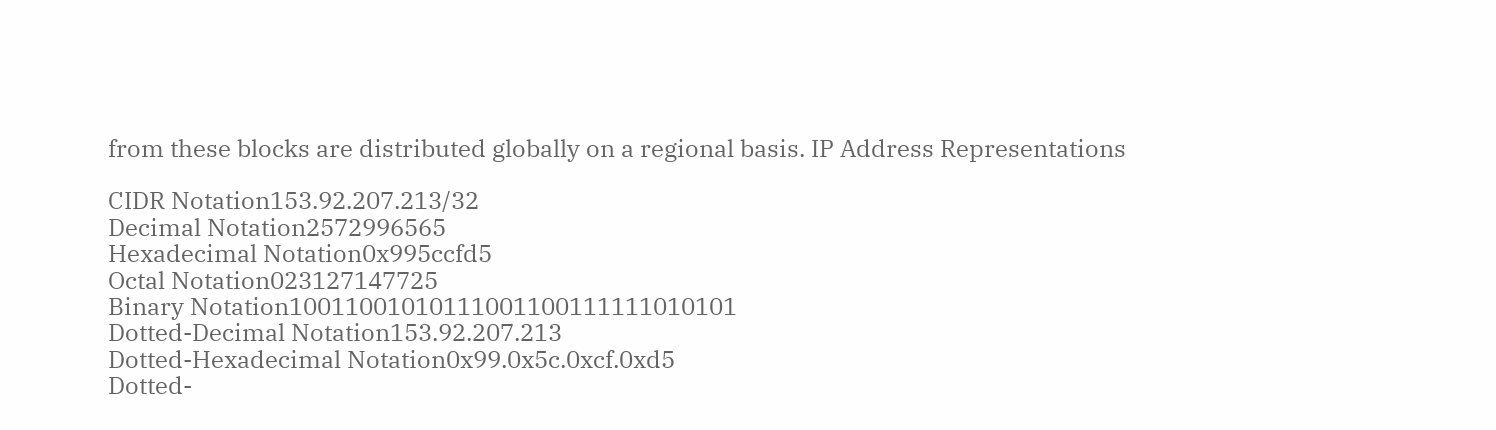from these blocks are distributed globally on a regional basis. IP Address Representations

CIDR Notation153.92.207.213/32
Decimal Notation2572996565
Hexadecimal Notation0x995ccfd5
Octal Notation023127147725
Binary Notation10011001010111001100111111010101
Dotted-Decimal Notation153.92.207.213
Dotted-Hexadecimal Notation0x99.0x5c.0xcf.0xd5
Dotted-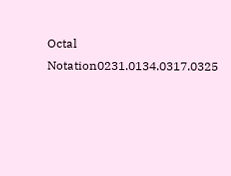Octal Notation0231.0134.0317.0325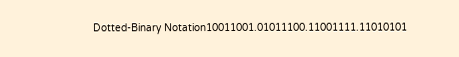Dotted-Binary Notation10011001.01011100.11001111.11010101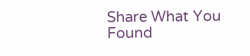Share What You Found